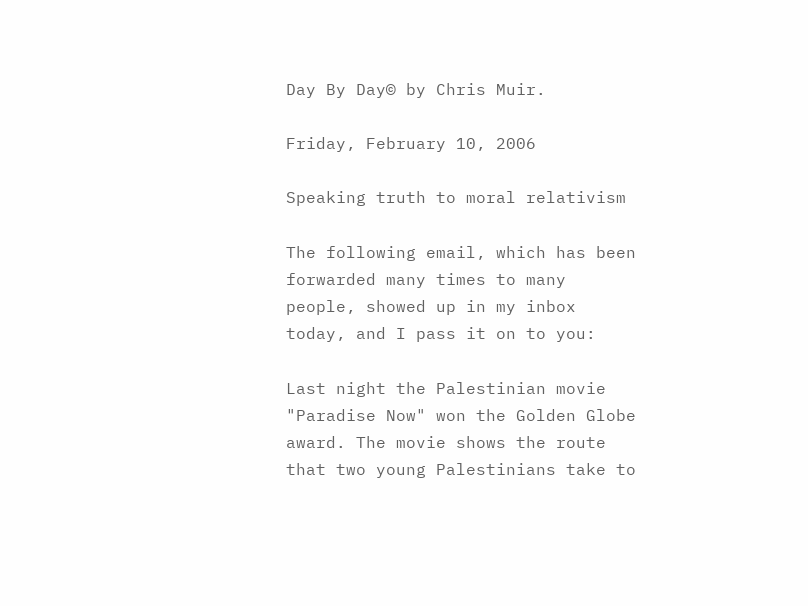Day By Day© by Chris Muir.

Friday, February 10, 2006

Speaking truth to moral relativism

The following email, which has been forwarded many times to many people, showed up in my inbox today, and I pass it on to you:

Last night the Palestinian movie "Paradise Now" won the Golden Globe award. The movie shows the route that two young Palestinians take to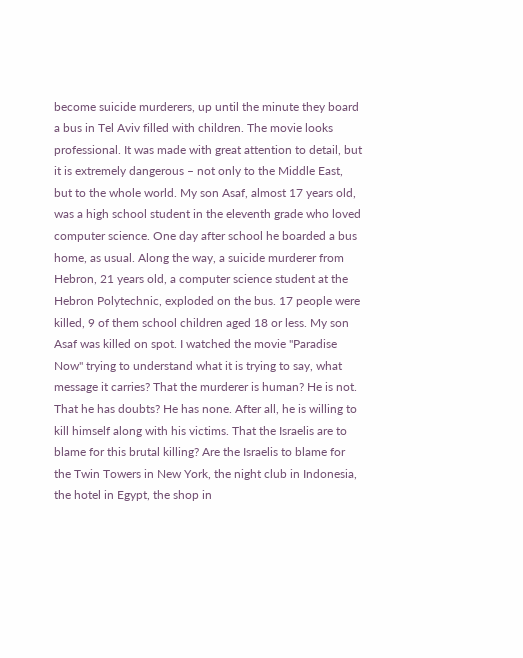become suicide murderers, up until the minute they board a bus in Tel Aviv filled with children. The movie looks professional. It was made with great attention to detail, but it is extremely dangerous – not only to the Middle East, but to the whole world. My son Asaf, almost 17 years old, was a high school student in the eleventh grade who loved computer science. One day after school he boarded a bus home, as usual. Along the way, a suicide murderer from Hebron, 21 years old, a computer science student at the Hebron Polytechnic, exploded on the bus. 17 people were killed, 9 of them school children aged 18 or less. My son Asaf was killed on spot. I watched the movie "Paradise Now" trying to understand what it is trying to say, what message it carries? That the murderer is human? He is not. That he has doubts? He has none. After all, he is willing to kill himself along with his victims. That the Israelis are to blame for this brutal killing? Are the Israelis to blame for the Twin Towers in New York, the night club in Indonesia, the hotel in Egypt, the shop in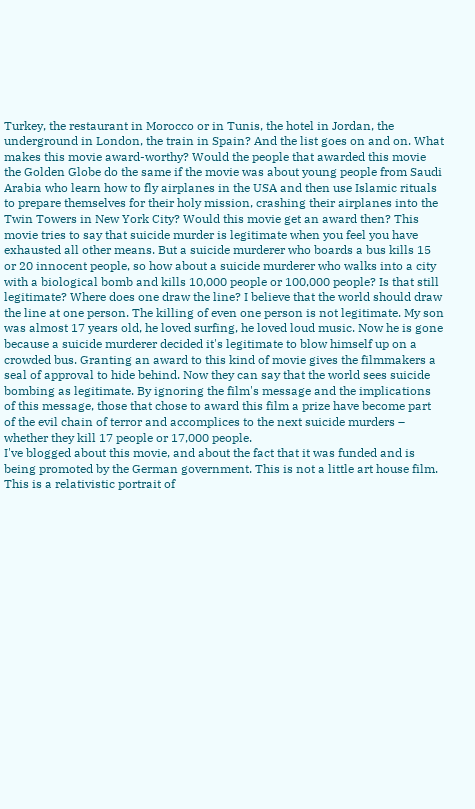Turkey, the restaurant in Morocco or in Tunis, the hotel in Jordan, the underground in London, the train in Spain? And the list goes on and on. What makes this movie award-worthy? Would the people that awarded this movie the Golden Globe do the same if the movie was about young people from Saudi Arabia who learn how to fly airplanes in the USA and then use Islamic rituals to prepare themselves for their holy mission, crashing their airplanes into the Twin Towers in New York City? Would this movie get an award then? This movie tries to say that suicide murder is legitimate when you feel you have exhausted all other means. But a suicide murderer who boards a bus kills 15 or 20 innocent people, so how about a suicide murderer who walks into a city with a biological bomb and kills 10,000 people or 100,000 people? Is that still legitimate? Where does one draw the line? I believe that the world should draw the line at one person. The killing of even one person is not legitimate. My son was almost 17 years old, he loved surfing, he loved loud music. Now he is gone because a suicide murderer decided it's legitimate to blow himself up on a crowded bus. Granting an award to this kind of movie gives the filmmakers a seal of approval to hide behind. Now they can say that the world sees suicide bombing as legitimate. By ignoring the film's message and the implications of this message, those that chose to award this film a prize have become part of the evil chain of terror and accomplices to the next suicide murders – whether they kill 17 people or 17,000 people.
I've blogged about this movie, and about the fact that it was funded and is being promoted by the German government. This is not a little art house film. This is a relativistic portrait of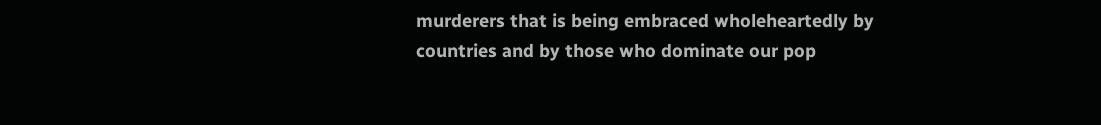murderers that is being embraced wholeheartedly by countries and by those who dominate our pop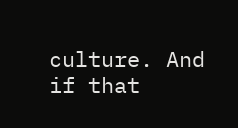culture. And if that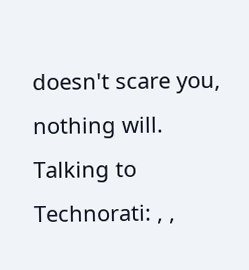doesn't scare you, nothing will. Talking to Technorati: , ,